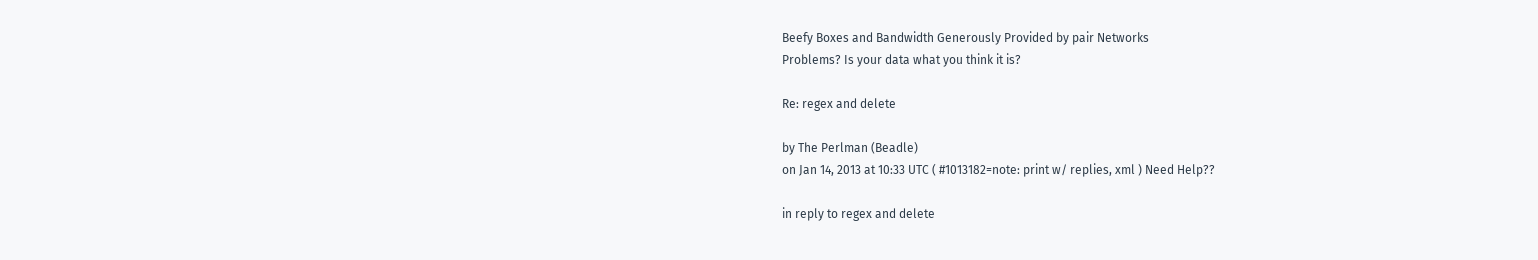Beefy Boxes and Bandwidth Generously Provided by pair Networks
Problems? Is your data what you think it is?

Re: regex and delete

by The Perlman (Beadle)
on Jan 14, 2013 at 10:33 UTC ( #1013182=note: print w/ replies, xml ) Need Help??

in reply to regex and delete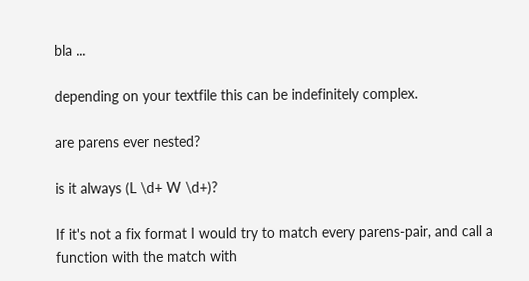bla ...

depending on your textfile this can be indefinitely complex.

are parens ever nested?

is it always (L \d+ W \d+)?

If it's not a fix format I would try to match every parens-pair, and call a function with the match with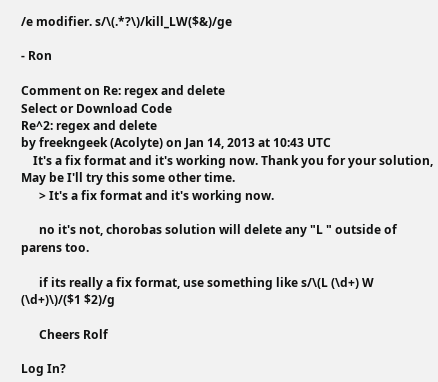/e modifier. s/\(.*?\)/kill_LW($&)/ge

- Ron

Comment on Re: regex and delete
Select or Download Code
Re^2: regex and delete
by freekngeek (Acolyte) on Jan 14, 2013 at 10:43 UTC
    It's a fix format and it's working now. Thank you for your solution, May be I'll try this some other time.
      > It's a fix format and it's working now.

      no it's not, chorobas solution will delete any "L " outside of parens too.

      if its really a fix format, use something like s/\(L (\d+) W (\d+)\)/($1 $2)/g

      Cheers Rolf

Log In?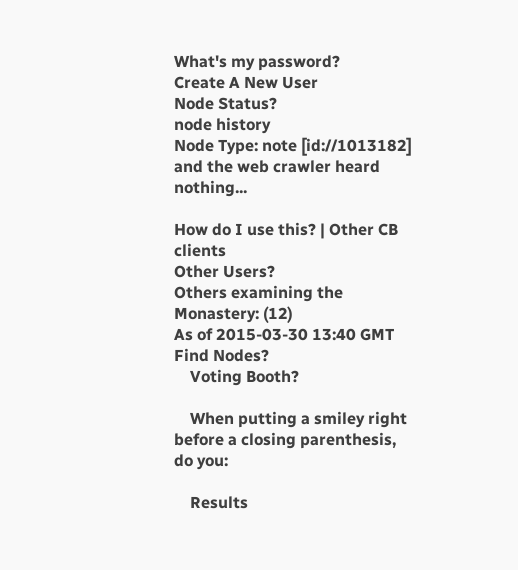What's my password?
Create A New User
Node Status?
node history
Node Type: note [id://1013182]
and the web crawler heard nothing...

How do I use this? | Other CB clients
Other Users?
Others examining the Monastery: (12)
As of 2015-03-30 13:40 GMT
Find Nodes?
    Voting Booth?

    When putting a smiley right before a closing parenthesis, do you:

    Results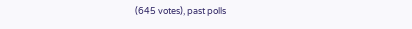(645 votes), past polls